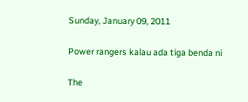Sunday, January 09, 2011

Power rangers kalau ada tiga benda ni

The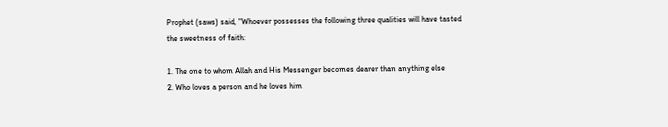Prophet (saws) said, "Whoever possesses the following three qualities will have tasted the sweetness of faith:

1. The one to whom Allah and His Messenger becomes dearer than anything else
2. Who loves a person and he loves him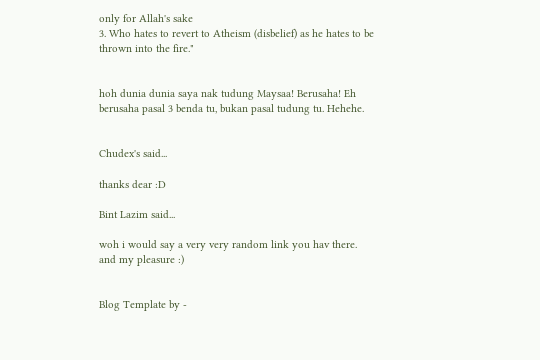only for Allah's sake
3. Who hates to revert to Atheism (disbelief) as he hates to be thrown into the fire."


hoh dunia dunia saya nak tudung Maysaa! Berusaha! Eh berusaha pasal 3 benda tu, bukan pasal tudung tu. Hehehe.


Chudex's said...

thanks dear :D

Bint Lazim said...

woh i would say a very very random link you hav there. and my pleasure :)


Blog Template by -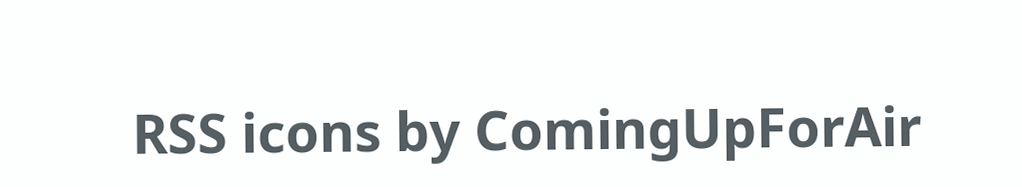RSS icons by ComingUpForAir